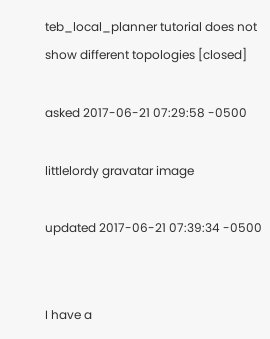teb_local_planner tutorial does not show different topologies [closed]

asked 2017-06-21 07:29:58 -0500

littlelordy gravatar image

updated 2017-06-21 07:39:34 -0500


I have a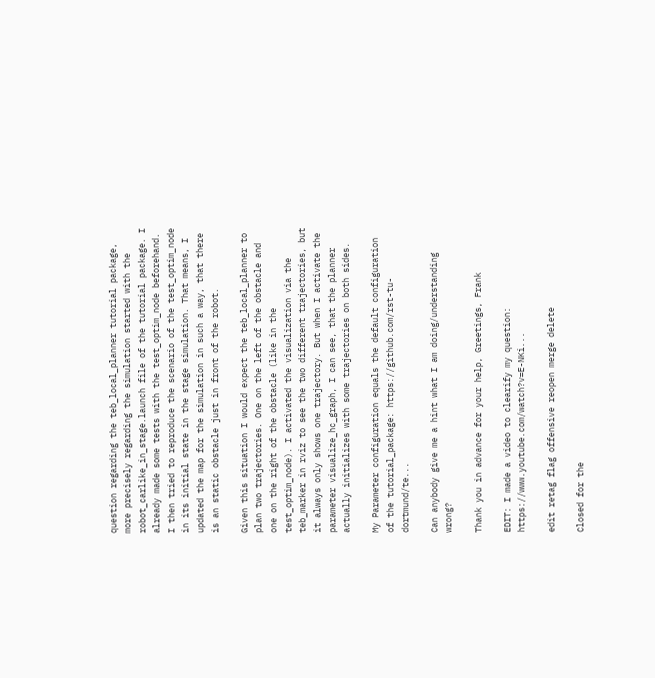question regarding the teb_local_planner tutorial package, more precisely regarding the simulation started with the robot_carlike_in_stage.launch file of the tutorial package. I already made some tests with the test_optim_node beforehand. I then tried to reproduce the scenario of the test_optim_node in its initial state in the stage simulation. That means, I updated the map for the simulation in such a way, that there is an static obstacle just in front of the robot.

Given this situation I would expect the teb_local_planner to plan two trajectories. One on the left of the obstacle and one on the right of the obstacle (like in the test_optim_node). I activated the visualization via the teb_marker in rviz to see the two different trajectories, but it always only shows one trajectory. But when I activate the parameter visualize_hc_graph, I can see, that the planner actually initializes with some trajectories on both sides.

My Parameter configuration equals the default configuration of the tutorial_package: https://github.com/rst-tu-dortmund/te...

Can anybody give me a hint what I am doing/understanding wrong?

Thank you in advance for your help, Greetings, Frank

EDIT: I made a video to clearify my question: https://www.youtube.com/watch?v=E-NKi...

edit retag flag offensive reopen merge delete

Closed for the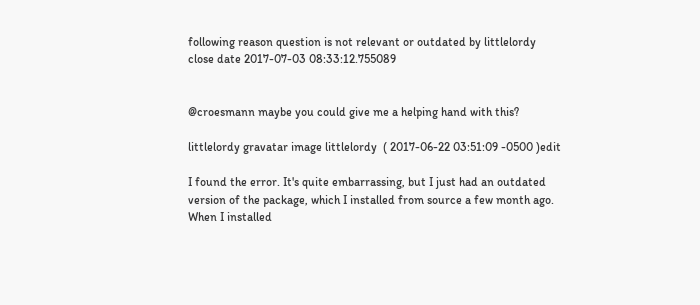following reason question is not relevant or outdated by littlelordy
close date 2017-07-03 08:33:12.755089


@croesmann maybe you could give me a helping hand with this?

littlelordy gravatar image littlelordy  ( 2017-06-22 03:51:09 -0500 )edit

I found the error. It's quite embarrassing, but I just had an outdated version of the package, which I installed from source a few month ago. When I installed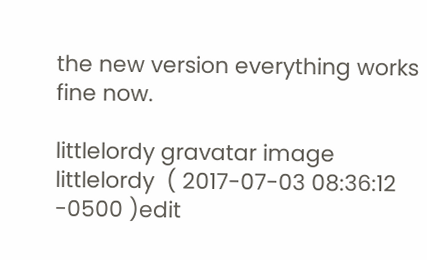the new version everything works fine now.

littlelordy gravatar image littlelordy  ( 2017-07-03 08:36:12 -0500 )edit